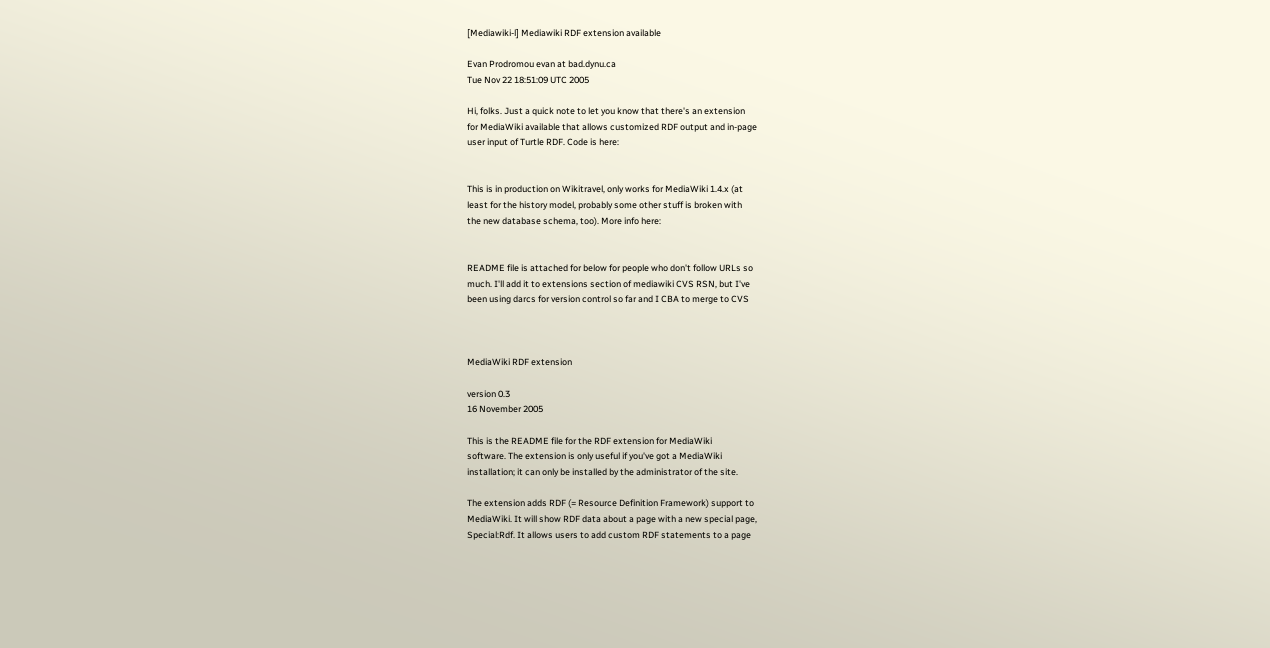[Mediawiki-l] Mediawiki RDF extension available

Evan Prodromou evan at bad.dynu.ca
Tue Nov 22 18:51:09 UTC 2005

Hi, folks. Just a quick note to let you know that there's an extension
for MediaWiki available that allows customized RDF output and in-page
user input of Turtle RDF. Code is here:


This is in production on Wikitravel, only works for MediaWiki 1.4.x (at
least for the history model, probably some other stuff is broken with
the new database schema, too). More info here:


README file is attached for below for people who don't follow URLs so
much. I'll add it to extensions section of mediawiki CVS RSN, but I've
been using darcs for version control so far and I CBA to merge to CVS



MediaWiki RDF extension

version 0.3
16 November 2005

This is the README file for the RDF extension for MediaWiki
software. The extension is only useful if you've got a MediaWiki
installation; it can only be installed by the administrator of the site.

The extension adds RDF (= Resource Definition Framework) support to
MediaWiki. It will show RDF data about a page with a new special page,
Special:Rdf. It allows users to add custom RDF statements to a page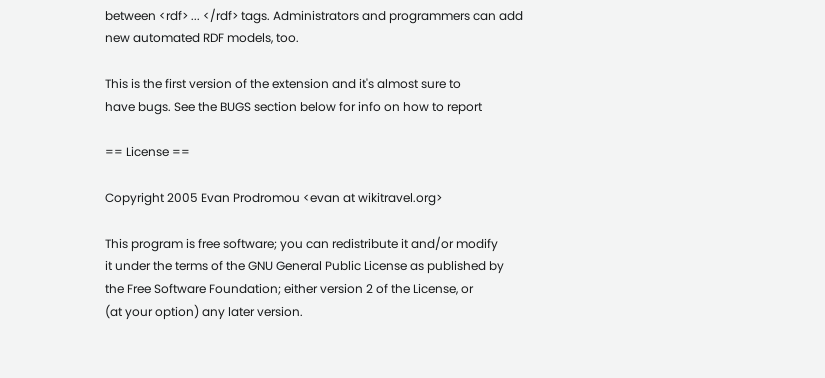between <rdf> ... </rdf> tags. Administrators and programmers can add
new automated RDF models, too.

This is the first version of the extension and it's almost sure to
have bugs. See the BUGS section below for info on how to report

== License ==

Copyright 2005 Evan Prodromou <evan at wikitravel.org>

This program is free software; you can redistribute it and/or modify
it under the terms of the GNU General Public License as published by
the Free Software Foundation; either version 2 of the License, or
(at your option) any later version.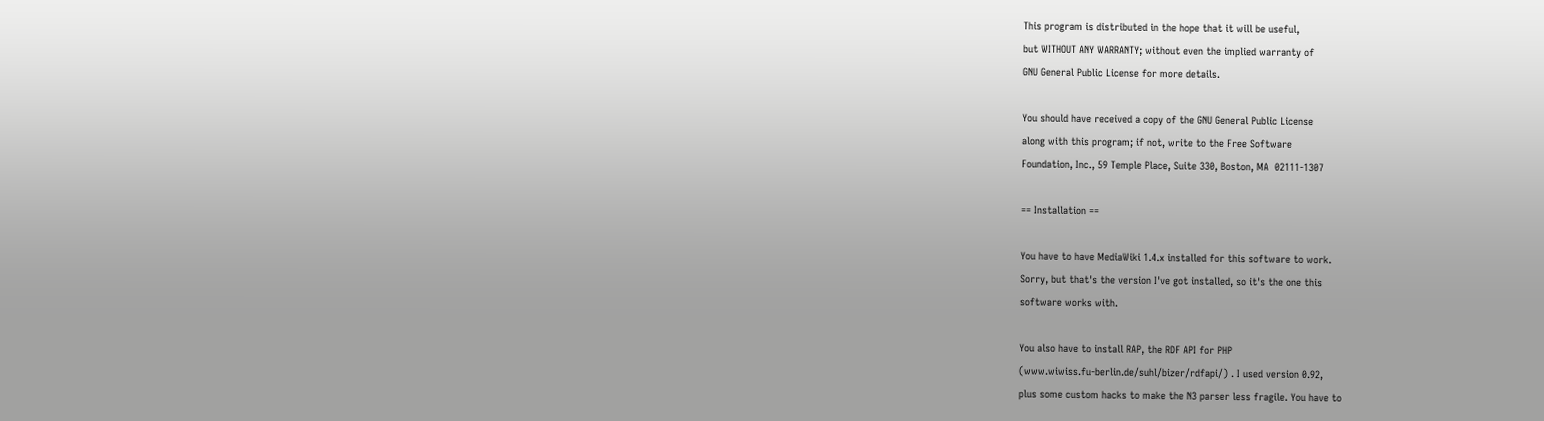This program is distributed in the hope that it will be useful,
but WITHOUT ANY WARRANTY; without even the implied warranty of
GNU General Public License for more details.

You should have received a copy of the GNU General Public License
along with this program; if not, write to the Free Software
Foundation, Inc., 59 Temple Place, Suite 330, Boston, MA  02111-1307

== Installation ==

You have to have MediaWiki 1.4.x installed for this software to work.
Sorry, but that's the version I've got installed, so it's the one this
software works with.

You also have to install RAP, the RDF API for PHP
(www.wiwiss.fu-berlin.de/suhl/bizer/rdfapi/) . I used version 0.92,
plus some custom hacks to make the N3 parser less fragile. You have to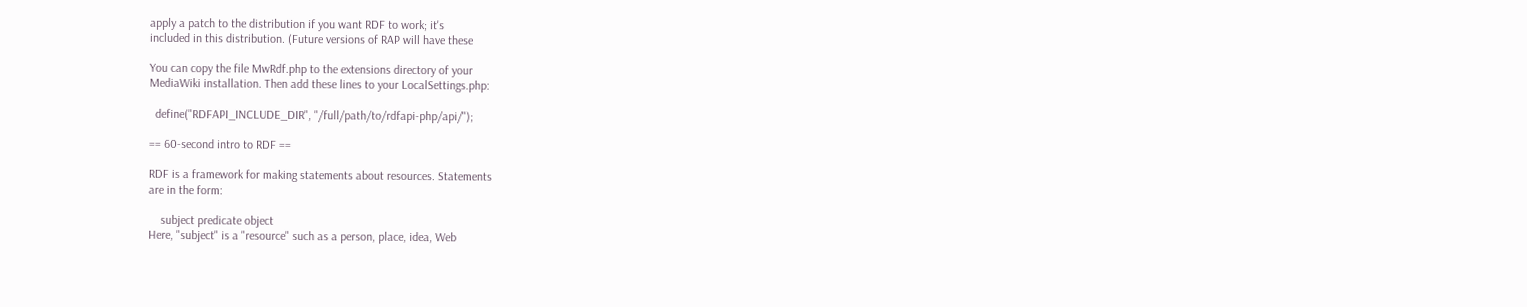apply a patch to the distribution if you want RDF to work; it's
included in this distribution. (Future versions of RAP will have these

You can copy the file MwRdf.php to the extensions directory of your
MediaWiki installation. Then add these lines to your LocalSettings.php:

  define("RDFAPI_INCLUDE_DIR", "/full/path/to/rdfapi-php/api/");

== 60-second intro to RDF ==

RDF is a framework for making statements about resources. Statements
are in the form:

    subject predicate object
Here, "subject" is a "resource" such as a person, place, idea, Web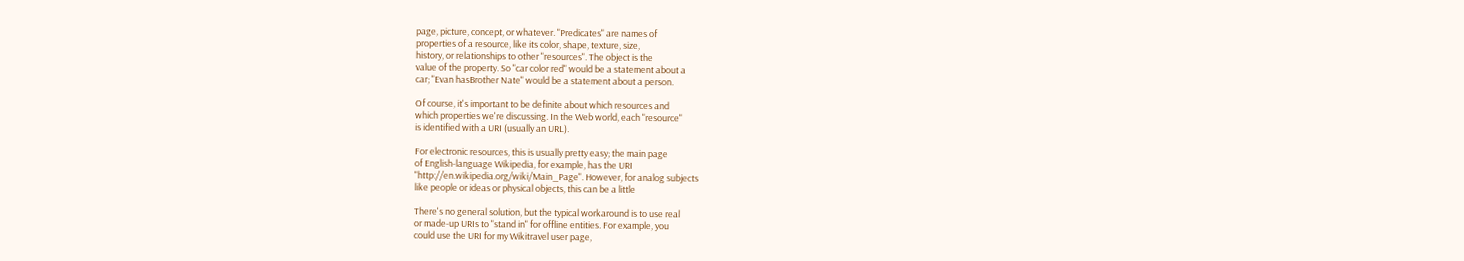page, picture, concept, or whatever. "Predicates" are names of
properties of a resource, like its color, shape, texture, size,
history, or relationships to other "resources". The object is the
value of the property. So "car color red" would be a statement about a
car; "Evan hasBrother Nate" would be a statement about a person.

Of course, it's important to be definite about which resources and
which properties we're discussing. In the Web world, each "resource"
is identified with a URI (usually an URL).

For electronic resources, this is usually pretty easy; the main page
of English-language Wikipedia, for example, has the URI
"http://en.wikipedia.org/wiki/Main_Page". However, for analog subjects
like people or ideas or physical objects, this can be a little

There's no general solution, but the typical workaround is to use real
or made-up URIs to "stand in" for offline entities. For example, you
could use the URI for my Wikitravel user page,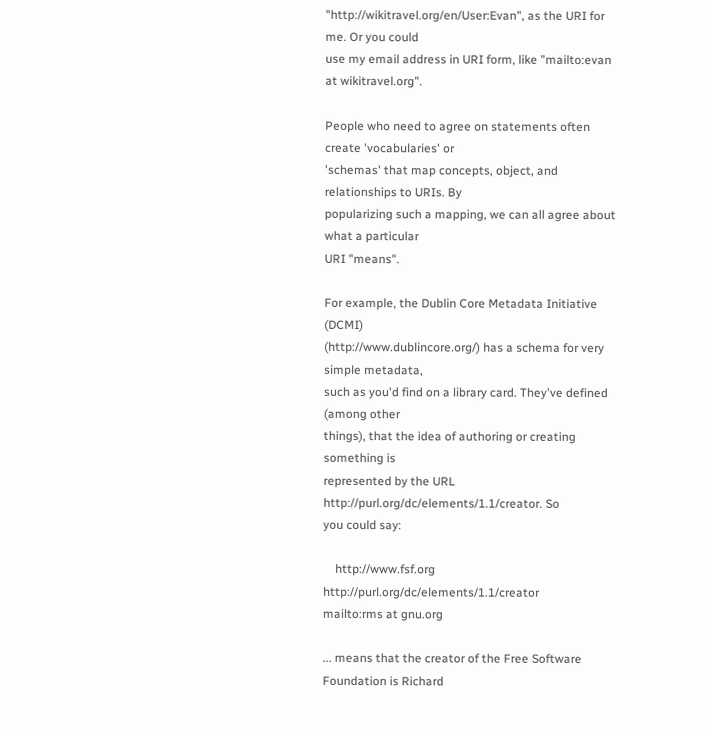"http://wikitravel.org/en/User:Evan", as the URI for me. Or you could
use my email address in URI form, like "mailto:evan at wikitravel.org".

People who need to agree on statements often create 'vocabularies' or
'schemas' that map concepts, object, and relationships to URIs. By
popularizing such a mapping, we can all agree about what a particular
URI "means".

For example, the Dublin Core Metadata Initiative (DCMI)
(http://www.dublincore.org/) has a schema for very simple metadata,
such as you'd find on a library card. They've defined (among other
things), that the idea of authoring or creating something is
represented by the URL http://purl.org/dc/elements/1.1/creator. So
you could say:

    http://www.fsf.org http://purl.org/dc/elements/1.1/creator
mailto:rms at gnu.org

... means that the creator of the Free Software Foundation is Richard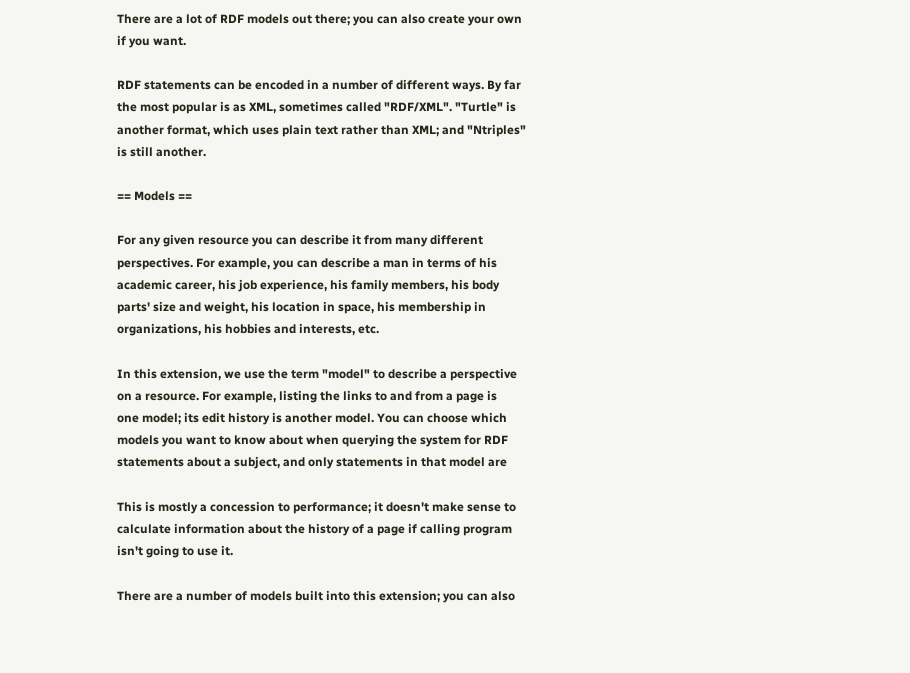There are a lot of RDF models out there; you can also create your own
if you want.

RDF statements can be encoded in a number of different ways. By far
the most popular is as XML, sometimes called "RDF/XML". "Turtle" is
another format, which uses plain text rather than XML; and "Ntriples"
is still another.

== Models ==

For any given resource you can describe it from many different
perspectives. For example, you can describe a man in terms of his
academic career, his job experience, his family members, his body
parts' size and weight, his location in space, his membership in
organizations, his hobbies and interests, etc.

In this extension, we use the term "model" to describe a perspective
on a resource. For example, listing the links to and from a page is
one model; its edit history is another model. You can choose which
models you want to know about when querying the system for RDF
statements about a subject, and only statements in that model are

This is mostly a concession to performance; it doesn't make sense to
calculate information about the history of a page if calling program
isn't going to use it.

There are a number of models built into this extension; you can also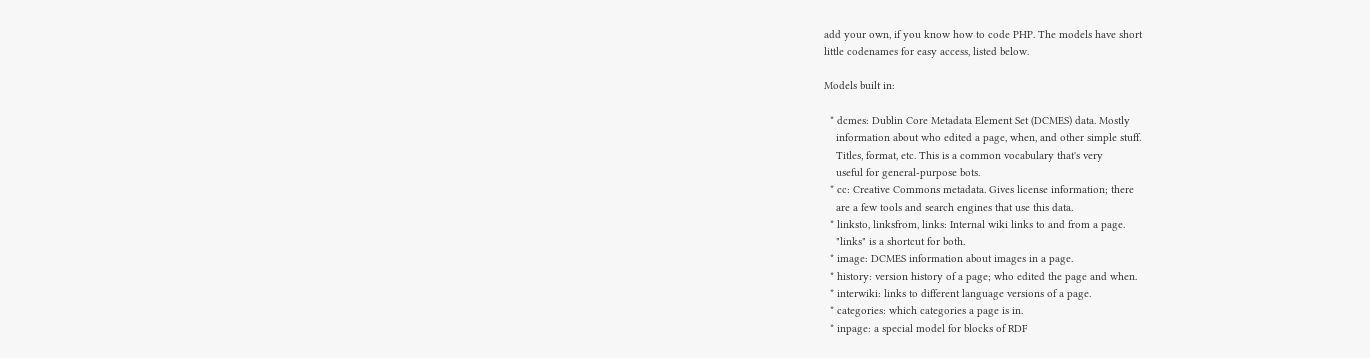add your own, if you know how to code PHP. The models have short
little codenames for easy access, listed below.

Models built in:

  * dcmes: Dublin Core Metadata Element Set (DCMES) data. Mostly
    information about who edited a page, when, and other simple stuff.
    Titles, format, etc. This is a common vocabulary that's very
    useful for general-purpose bots.
  * cc: Creative Commons metadata. Gives license information; there
    are a few tools and search engines that use this data.
  * linksto, linksfrom, links: Internal wiki links to and from a page.
    "links" is a shortcut for both.
  * image: DCMES information about images in a page.
  * history: version history of a page; who edited the page and when.
  * interwiki: links to different language versions of a page.
  * categories: which categories a page is in.
  * inpage: a special model for blocks of RDF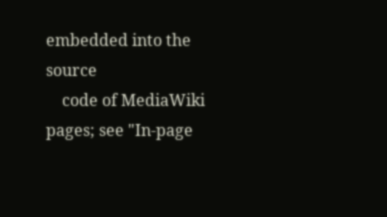embedded into the source
    code of MediaWiki pages; see "In-page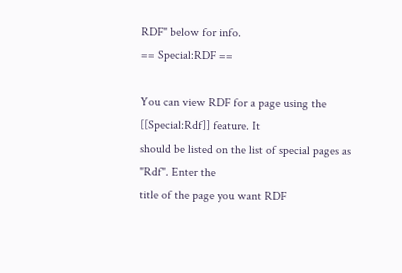RDF" below for info.
== Special:RDF ==

You can view RDF for a page using the [[Special:Rdf]] feature. It
should be listed on the list of special pages as "Rdf". Enter the
title of the page you want RDF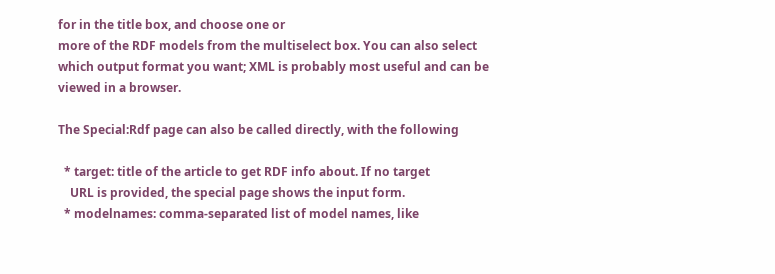for in the title box, and choose one or
more of the RDF models from the multiselect box. You can also select
which output format you want; XML is probably most useful and can be
viewed in a browser.

The Special:Rdf page can also be called directly, with the following

  * target: title of the article to get RDF info about. If no target
    URL is provided, the special page shows the input form.
  * modelnames: comma-separated list of model names, like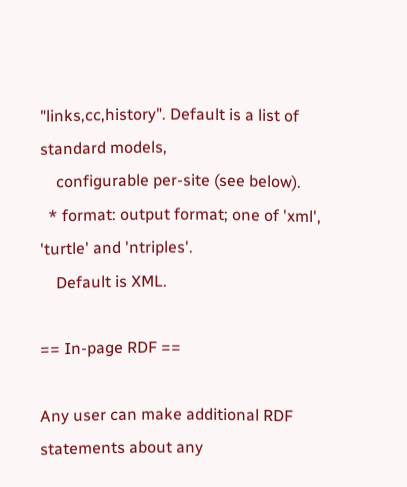"links,cc,history". Default is a list of standard models,
    configurable per-site (see below).
  * format: output format; one of 'xml', 'turtle' and 'ntriples'.
    Default is XML.

== In-page RDF ==

Any user can make additional RDF statements about any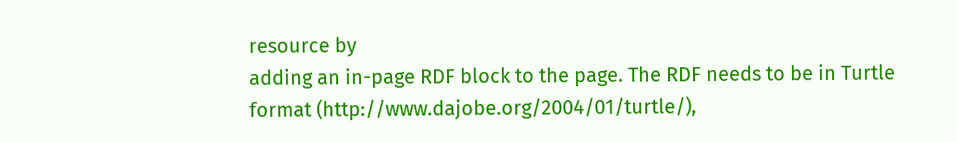resource by
adding an in-page RDF block to the page. The RDF needs to be in Turtle
format (http://www.dajobe.org/2004/01/turtle/),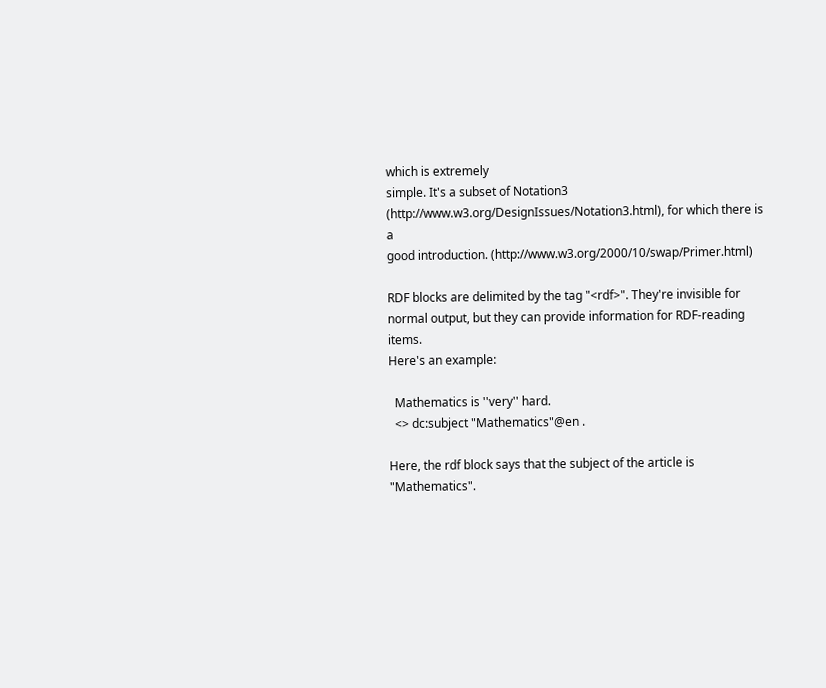which is extremely
simple. It's a subset of Notation3
(http://www.w3.org/DesignIssues/Notation3.html), for which there is a
good introduction. (http://www.w3.org/2000/10/swap/Primer.html)

RDF blocks are delimited by the tag "<rdf>". They're invisible for
normal output, but they can provide information for RDF-reading items.
Here's an example:

  Mathematics is ''very'' hard.
  <> dc:subject "Mathematics"@en .

Here, the rdf block says that the subject of the article is
"Mathematics".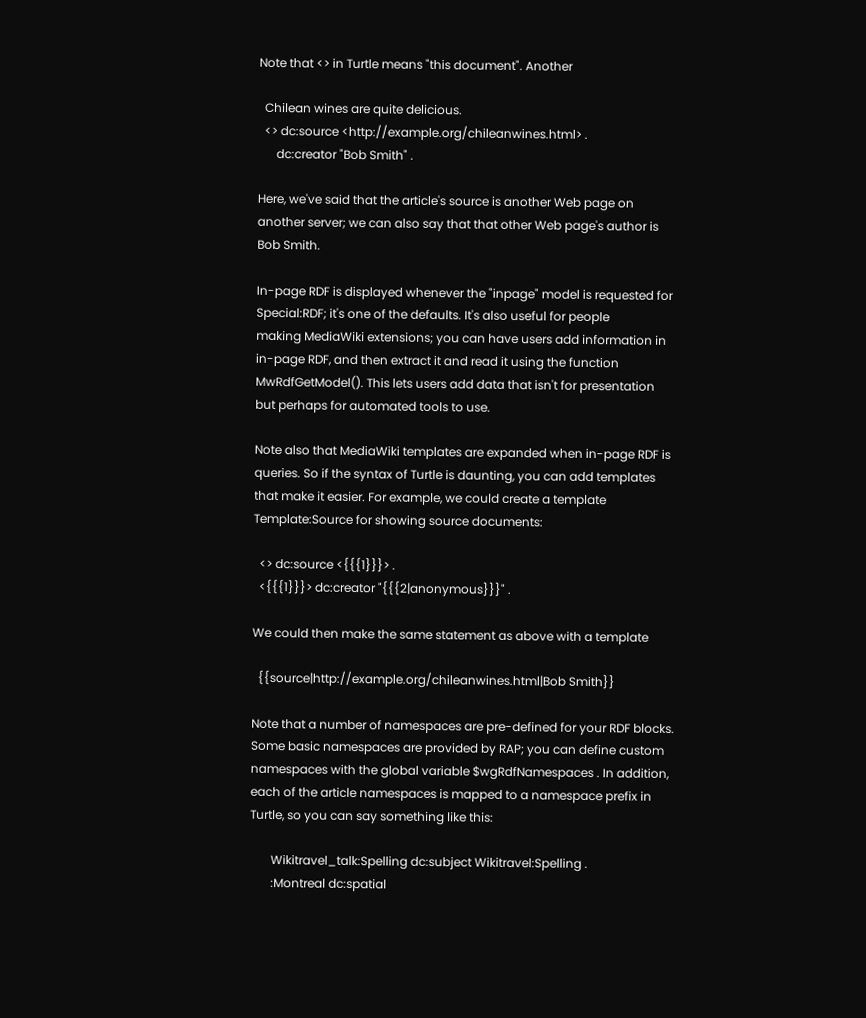Note that <> in Turtle means "this document". Another

  Chilean wines are quite delicious.
  <> dc:source <http://example.org/chileanwines.html> .
      dc:creator "Bob Smith" .

Here, we've said that the article's source is another Web page on
another server; we can also say that that other Web page's author is
Bob Smith.

In-page RDF is displayed whenever the "inpage" model is requested for
Special:RDF; it's one of the defaults. It's also useful for people
making MediaWiki extensions; you can have users add information in
in-page RDF, and then extract it and read it using the function
MwRdfGetModel(). This lets users add data that isn't for presentation
but perhaps for automated tools to use.

Note also that MediaWiki templates are expanded when in-page RDF is
queries. So if the syntax of Turtle is daunting, you can add templates
that make it easier. For example, we could create a template
Template:Source for showing source documents:

  <> dc:source <{{{1}}}> .
  <{{{1}}}> dc:creator "{{{2|anonymous}}}" .

We could then make the same statement as above with a template

  {{source|http://example.org/chileanwines.html|Bob Smith}}

Note that a number of namespaces are pre-defined for your RDF blocks.
Some basic namespaces are provided by RAP; you can define custom
namespaces with the global variable $wgRdfNamespaces . In addition,
each of the article namespaces is mapped to a namespace prefix in
Turtle, so you can say something like this:

       Wikitravel_talk:Spelling dc:subject Wikitravel:Spelling .
       :Montreal dc:spatial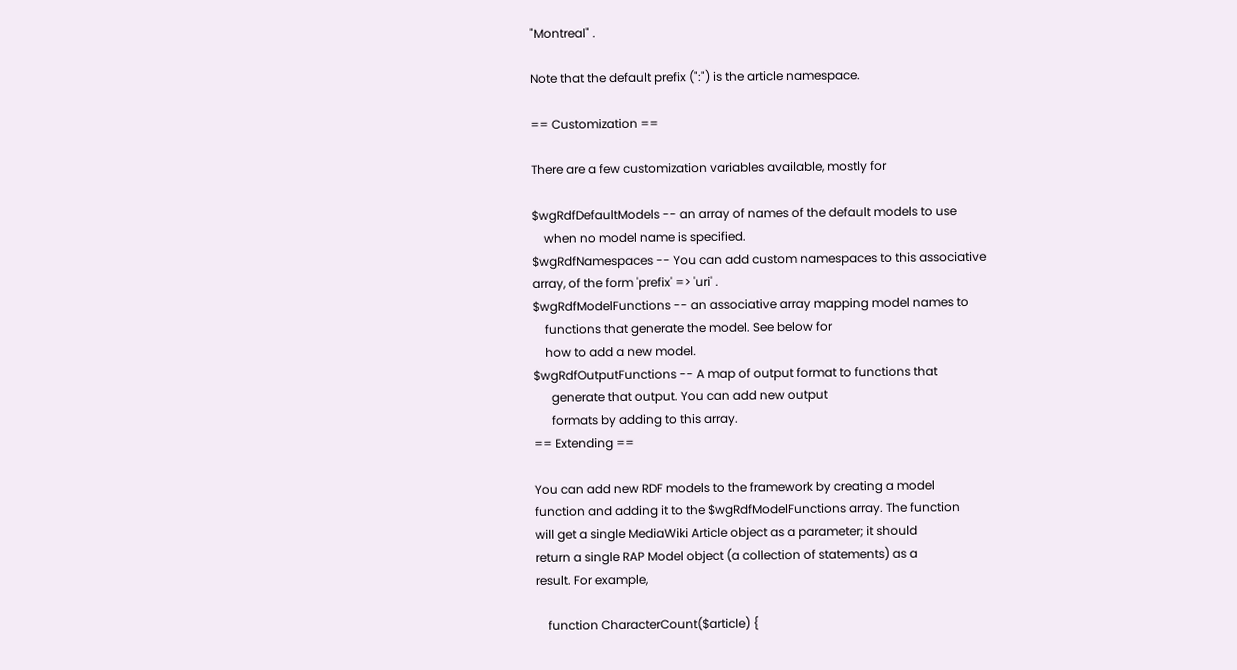"Montreal" .

Note that the default prefix (":") is the article namespace.

== Customization ==

There are a few customization variables available, mostly for

$wgRdfDefaultModels -- an array of names of the default models to use
    when no model name is specified.
$wgRdfNamespaces -- You can add custom namespaces to this associative
array, of the form 'prefix' => 'uri' .
$wgRdfModelFunctions -- an associative array mapping model names to
    functions that generate the model. See below for
    how to add a new model.
$wgRdfOutputFunctions -- A map of output format to functions that
      generate that output. You can add new output
      formats by adding to this array.
== Extending ==

You can add new RDF models to the framework by creating a model
function and adding it to the $wgRdfModelFunctions array. The function
will get a single MediaWiki Article object as a parameter; it should
return a single RAP Model object (a collection of statements) as a
result. For example,

    function CharacterCount($article) {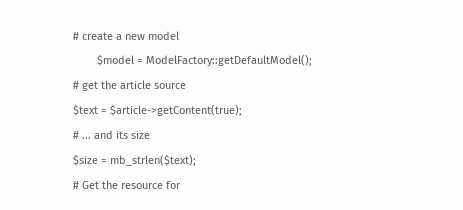# create a new model
        $model = ModelFactory::getDefaultModel();
# get the article source
$text = $article->getContent(true);
# ... and its size
$size = mb_strlen($text);
# Get the resource for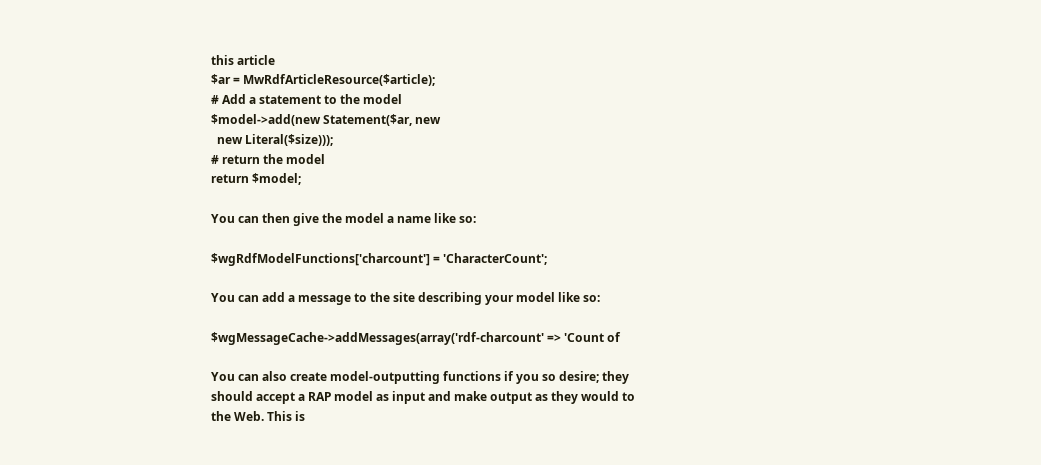this article
$ar = MwRdfArticleResource($article);
# Add a statement to the model
$model->add(new Statement($ar, new
  new Literal($size)));
# return the model
return $model;

You can then give the model a name like so:

$wgRdfModelFunctions['charcount'] = 'CharacterCount';

You can add a message to the site describing your model like so:

$wgMessageCache->addMessages(array('rdf-charcount' => 'Count of

You can also create model-outputting functions if you so desire; they
should accept a RAP model as input and make output as they would to
the Web. This is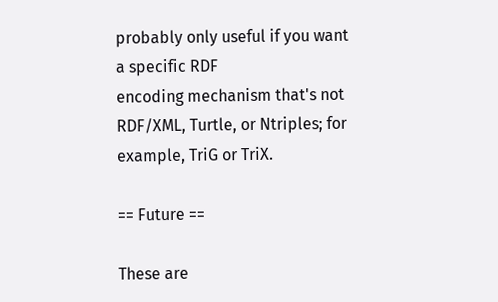probably only useful if you want a specific RDF
encoding mechanism that's not RDF/XML, Turtle, or Ntriples; for
example, TriG or TriX.

== Future ==

These are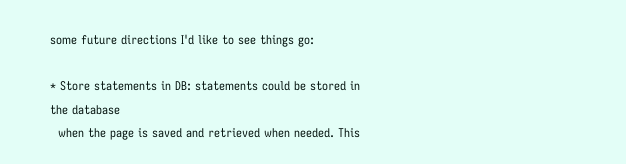some future directions I'd like to see things go:

* Store statements in DB: statements could be stored in the database
  when the page is saved and retrieved when needed. This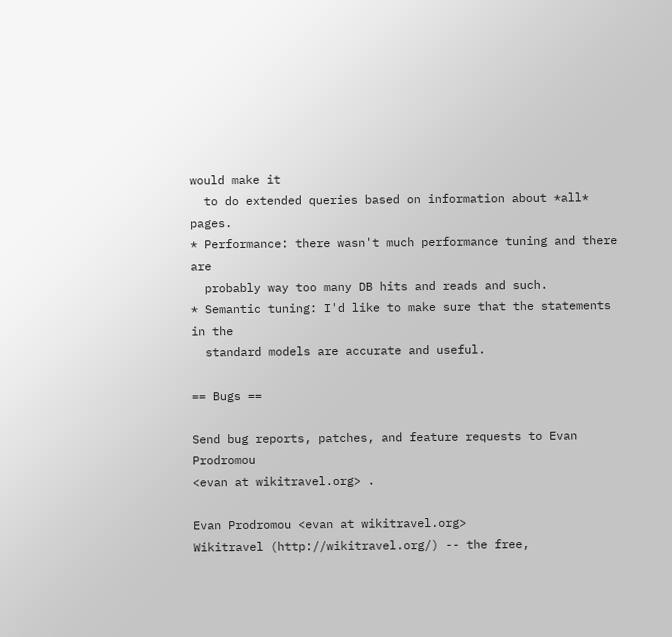would make it
  to do extended queries based on information about *all* pages.
* Performance: there wasn't much performance tuning and there are
  probably way too many DB hits and reads and such.
* Semantic tuning: I'd like to make sure that the statements in the
  standard models are accurate and useful.

== Bugs ==

Send bug reports, patches, and feature requests to Evan Prodromou
<evan at wikitravel.org> .

Evan Prodromou <evan at wikitravel.org>
Wikitravel (http://wikitravel.org/) -- the free,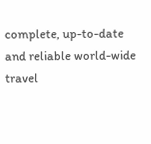complete, up-to-date
and reliable world-wide travel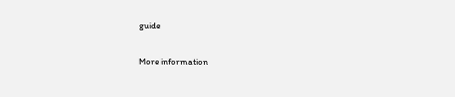guide

More information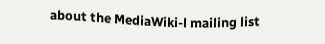about the MediaWiki-l mailing list